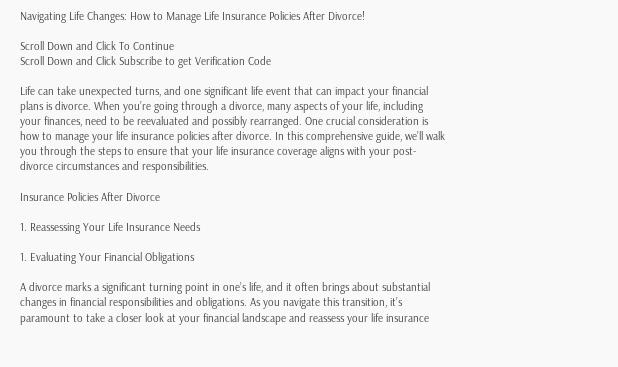Navigating Life Changes: How to Manage Life Insurance Policies After Divorce!

Scroll Down and Click To Continue
Scroll Down and Click Subscribe to get Verification Code

Life can take unexpected turns, and one significant life event that can impact your financial plans is divorce. When you’re going through a divorce, many aspects of your life, including your finances, need to be reevaluated and possibly rearranged. One crucial consideration is how to manage your life insurance policies after divorce. In this comprehensive guide, we’ll walk you through the steps to ensure that your life insurance coverage aligns with your post-divorce circumstances and responsibilities.

Insurance Policies After Divorce

1. Reassessing Your Life Insurance Needs

1. Evaluating Your Financial Obligations

A divorce marks a significant turning point in one’s life, and it often brings about substantial changes in financial responsibilities and obligations. As you navigate this transition, it’s paramount to take a closer look at your financial landscape and reassess your life insurance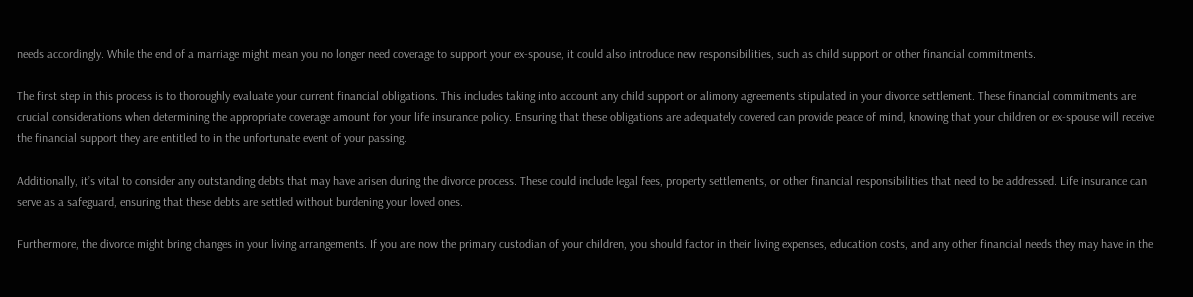needs accordingly. While the end of a marriage might mean you no longer need coverage to support your ex-spouse, it could also introduce new responsibilities, such as child support or other financial commitments.

The first step in this process is to thoroughly evaluate your current financial obligations. This includes taking into account any child support or alimony agreements stipulated in your divorce settlement. These financial commitments are crucial considerations when determining the appropriate coverage amount for your life insurance policy. Ensuring that these obligations are adequately covered can provide peace of mind, knowing that your children or ex-spouse will receive the financial support they are entitled to in the unfortunate event of your passing.

Additionally, it’s vital to consider any outstanding debts that may have arisen during the divorce process. These could include legal fees, property settlements, or other financial responsibilities that need to be addressed. Life insurance can serve as a safeguard, ensuring that these debts are settled without burdening your loved ones.

Furthermore, the divorce might bring changes in your living arrangements. If you are now the primary custodian of your children, you should factor in their living expenses, education costs, and any other financial needs they may have in the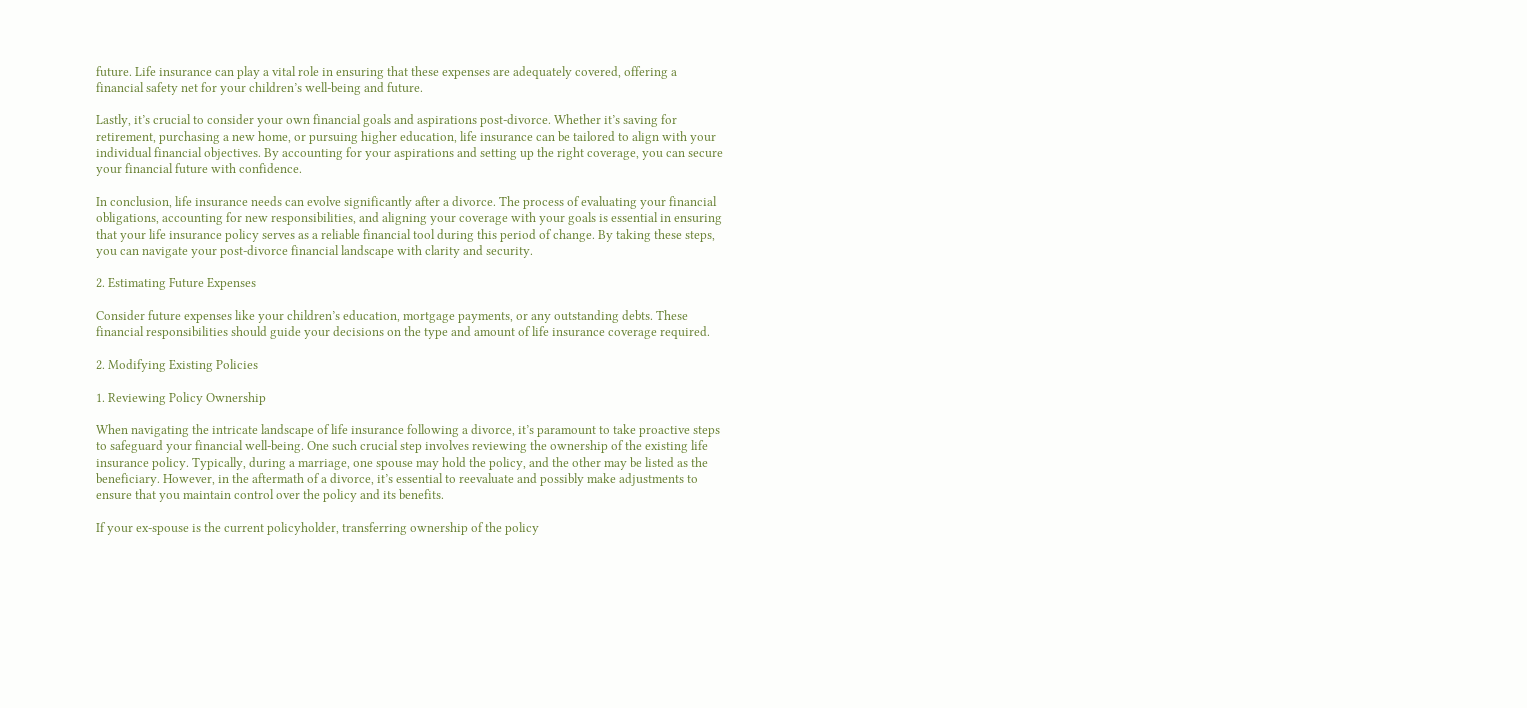future. Life insurance can play a vital role in ensuring that these expenses are adequately covered, offering a financial safety net for your children’s well-being and future.

Lastly, it’s crucial to consider your own financial goals and aspirations post-divorce. Whether it’s saving for retirement, purchasing a new home, or pursuing higher education, life insurance can be tailored to align with your individual financial objectives. By accounting for your aspirations and setting up the right coverage, you can secure your financial future with confidence.

In conclusion, life insurance needs can evolve significantly after a divorce. The process of evaluating your financial obligations, accounting for new responsibilities, and aligning your coverage with your goals is essential in ensuring that your life insurance policy serves as a reliable financial tool during this period of change. By taking these steps, you can navigate your post-divorce financial landscape with clarity and security.

2. Estimating Future Expenses

Consider future expenses like your children’s education, mortgage payments, or any outstanding debts. These financial responsibilities should guide your decisions on the type and amount of life insurance coverage required.

2. Modifying Existing Policies

1. Reviewing Policy Ownership

When navigating the intricate landscape of life insurance following a divorce, it’s paramount to take proactive steps to safeguard your financial well-being. One such crucial step involves reviewing the ownership of the existing life insurance policy. Typically, during a marriage, one spouse may hold the policy, and the other may be listed as the beneficiary. However, in the aftermath of a divorce, it’s essential to reevaluate and possibly make adjustments to ensure that you maintain control over the policy and its benefits.

If your ex-spouse is the current policyholder, transferring ownership of the policy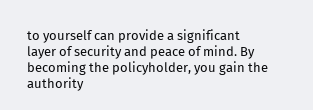to yourself can provide a significant layer of security and peace of mind. By becoming the policyholder, you gain the authority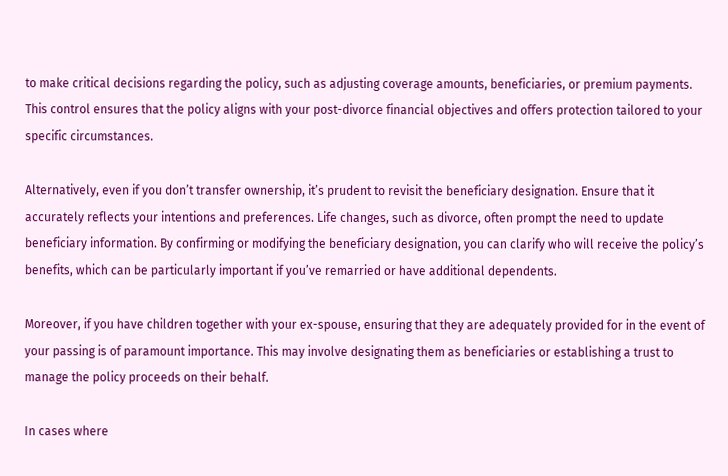to make critical decisions regarding the policy, such as adjusting coverage amounts, beneficiaries, or premium payments. This control ensures that the policy aligns with your post-divorce financial objectives and offers protection tailored to your specific circumstances.

Alternatively, even if you don’t transfer ownership, it’s prudent to revisit the beneficiary designation. Ensure that it accurately reflects your intentions and preferences. Life changes, such as divorce, often prompt the need to update beneficiary information. By confirming or modifying the beneficiary designation, you can clarify who will receive the policy’s benefits, which can be particularly important if you’ve remarried or have additional dependents.

Moreover, if you have children together with your ex-spouse, ensuring that they are adequately provided for in the event of your passing is of paramount importance. This may involve designating them as beneficiaries or establishing a trust to manage the policy proceeds on their behalf.

In cases where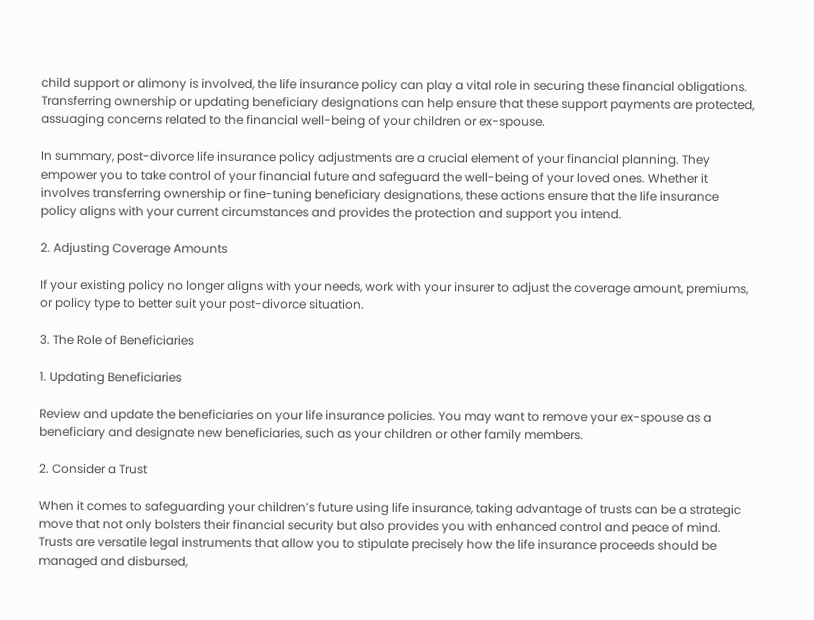child support or alimony is involved, the life insurance policy can play a vital role in securing these financial obligations. Transferring ownership or updating beneficiary designations can help ensure that these support payments are protected, assuaging concerns related to the financial well-being of your children or ex-spouse.

In summary, post-divorce life insurance policy adjustments are a crucial element of your financial planning. They empower you to take control of your financial future and safeguard the well-being of your loved ones. Whether it involves transferring ownership or fine-tuning beneficiary designations, these actions ensure that the life insurance policy aligns with your current circumstances and provides the protection and support you intend.

2. Adjusting Coverage Amounts

If your existing policy no longer aligns with your needs, work with your insurer to adjust the coverage amount, premiums, or policy type to better suit your post-divorce situation.

3. The Role of Beneficiaries

1. Updating Beneficiaries

Review and update the beneficiaries on your life insurance policies. You may want to remove your ex-spouse as a beneficiary and designate new beneficiaries, such as your children or other family members.

2. Consider a Trust

When it comes to safeguarding your children’s future using life insurance, taking advantage of trusts can be a strategic move that not only bolsters their financial security but also provides you with enhanced control and peace of mind. Trusts are versatile legal instruments that allow you to stipulate precisely how the life insurance proceeds should be managed and disbursed,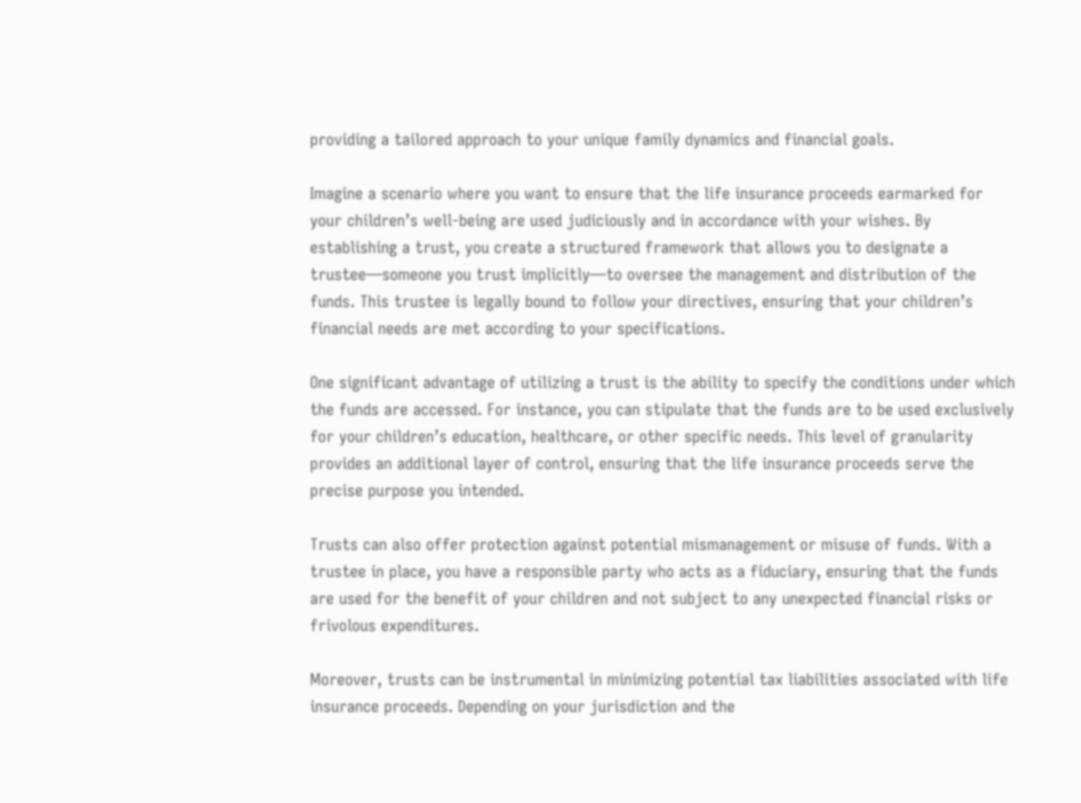providing a tailored approach to your unique family dynamics and financial goals.

Imagine a scenario where you want to ensure that the life insurance proceeds earmarked for your children’s well-being are used judiciously and in accordance with your wishes. By establishing a trust, you create a structured framework that allows you to designate a trustee—someone you trust implicitly—to oversee the management and distribution of the funds. This trustee is legally bound to follow your directives, ensuring that your children’s financial needs are met according to your specifications.

One significant advantage of utilizing a trust is the ability to specify the conditions under which the funds are accessed. For instance, you can stipulate that the funds are to be used exclusively for your children’s education, healthcare, or other specific needs. This level of granularity provides an additional layer of control, ensuring that the life insurance proceeds serve the precise purpose you intended.

Trusts can also offer protection against potential mismanagement or misuse of funds. With a trustee in place, you have a responsible party who acts as a fiduciary, ensuring that the funds are used for the benefit of your children and not subject to any unexpected financial risks or frivolous expenditures.

Moreover, trusts can be instrumental in minimizing potential tax liabilities associated with life insurance proceeds. Depending on your jurisdiction and the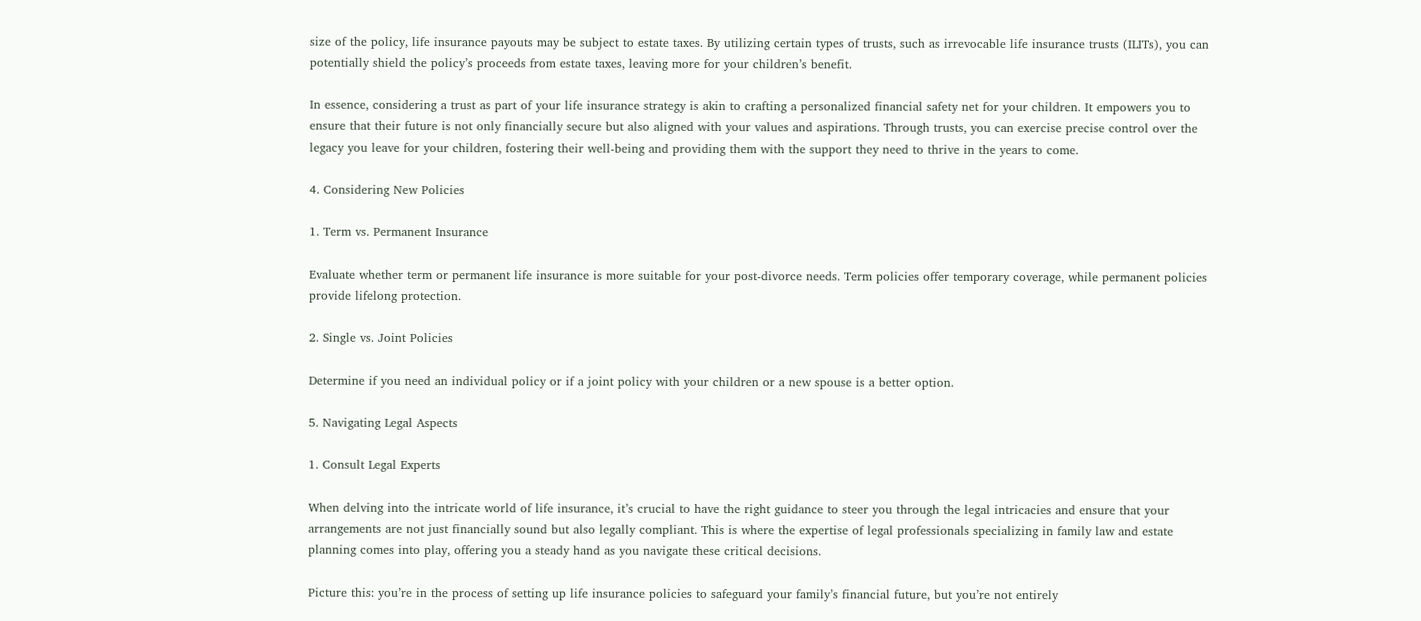size of the policy, life insurance payouts may be subject to estate taxes. By utilizing certain types of trusts, such as irrevocable life insurance trusts (ILITs), you can potentially shield the policy’s proceeds from estate taxes, leaving more for your children’s benefit.

In essence, considering a trust as part of your life insurance strategy is akin to crafting a personalized financial safety net for your children. It empowers you to ensure that their future is not only financially secure but also aligned with your values and aspirations. Through trusts, you can exercise precise control over the legacy you leave for your children, fostering their well-being and providing them with the support they need to thrive in the years to come.

4. Considering New Policies

1. Term vs. Permanent Insurance

Evaluate whether term or permanent life insurance is more suitable for your post-divorce needs. Term policies offer temporary coverage, while permanent policies provide lifelong protection.

2. Single vs. Joint Policies

Determine if you need an individual policy or if a joint policy with your children or a new spouse is a better option.

5. Navigating Legal Aspects

1. Consult Legal Experts

When delving into the intricate world of life insurance, it’s crucial to have the right guidance to steer you through the legal intricacies and ensure that your arrangements are not just financially sound but also legally compliant. This is where the expertise of legal professionals specializing in family law and estate planning comes into play, offering you a steady hand as you navigate these critical decisions.

Picture this: you’re in the process of setting up life insurance policies to safeguard your family’s financial future, but you’re not entirely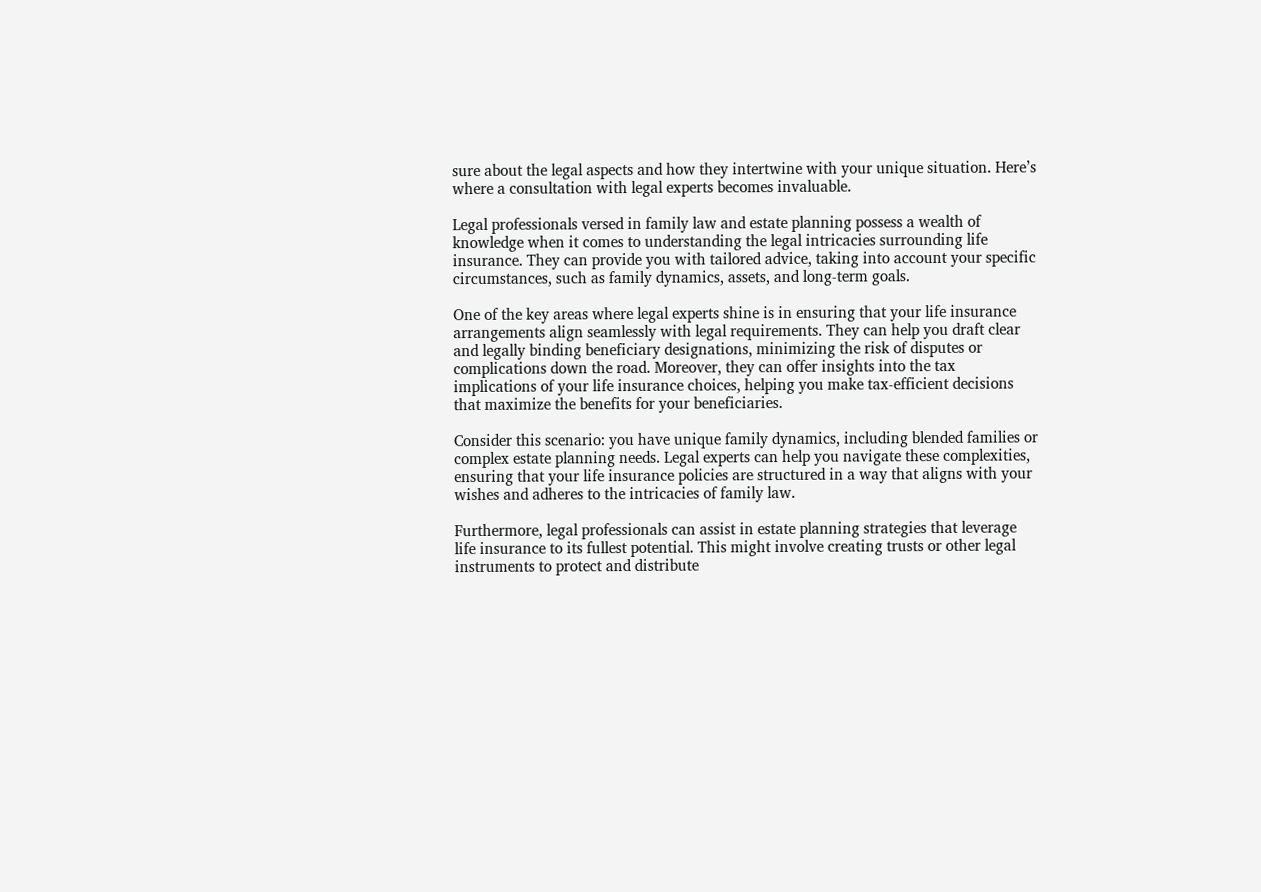sure about the legal aspects and how they intertwine with your unique situation. Here’s where a consultation with legal experts becomes invaluable.

Legal professionals versed in family law and estate planning possess a wealth of knowledge when it comes to understanding the legal intricacies surrounding life insurance. They can provide you with tailored advice, taking into account your specific circumstances, such as family dynamics, assets, and long-term goals.

One of the key areas where legal experts shine is in ensuring that your life insurance arrangements align seamlessly with legal requirements. They can help you draft clear and legally binding beneficiary designations, minimizing the risk of disputes or complications down the road. Moreover, they can offer insights into the tax implications of your life insurance choices, helping you make tax-efficient decisions that maximize the benefits for your beneficiaries.

Consider this scenario: you have unique family dynamics, including blended families or complex estate planning needs. Legal experts can help you navigate these complexities, ensuring that your life insurance policies are structured in a way that aligns with your wishes and adheres to the intricacies of family law.

Furthermore, legal professionals can assist in estate planning strategies that leverage life insurance to its fullest potential. This might involve creating trusts or other legal instruments to protect and distribute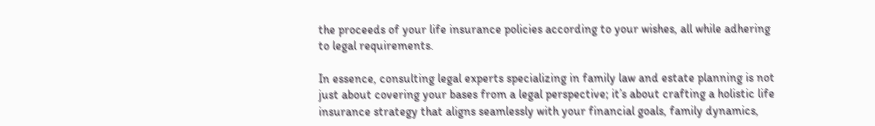the proceeds of your life insurance policies according to your wishes, all while adhering to legal requirements.

In essence, consulting legal experts specializing in family law and estate planning is not just about covering your bases from a legal perspective; it’s about crafting a holistic life insurance strategy that aligns seamlessly with your financial goals, family dynamics,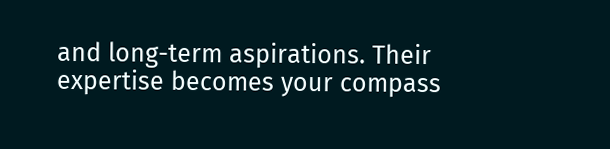and long-term aspirations. Their expertise becomes your compass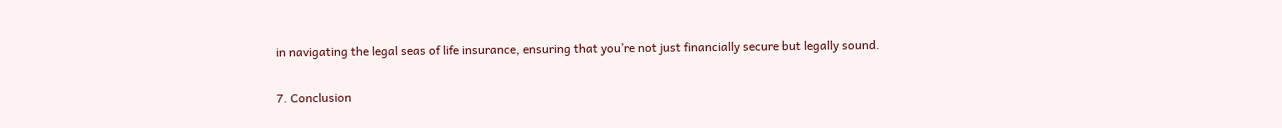in navigating the legal seas of life insurance, ensuring that you’re not just financially secure but legally sound.

7. Conclusion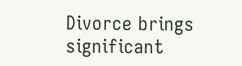Divorce brings significant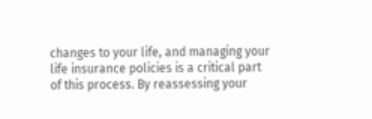changes to your life, and managing your life insurance policies is a critical part of this process. By reassessing your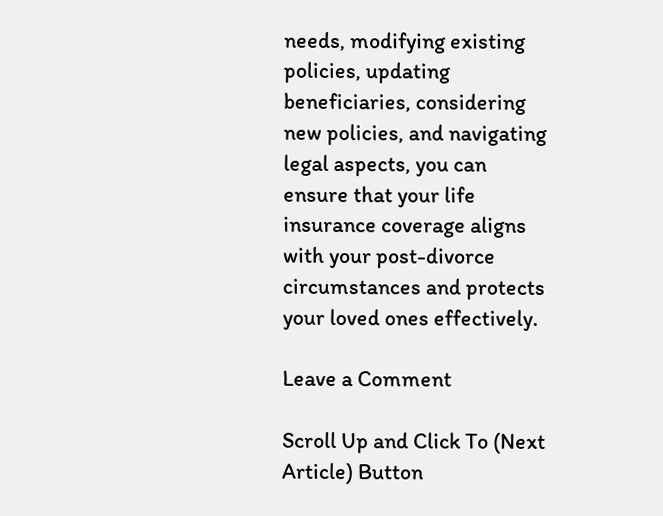needs, modifying existing policies, updating beneficiaries, considering new policies, and navigating legal aspects, you can ensure that your life insurance coverage aligns with your post-divorce circumstances and protects your loved ones effectively.

Leave a Comment

Scroll Up and Click To (Next Article) Button